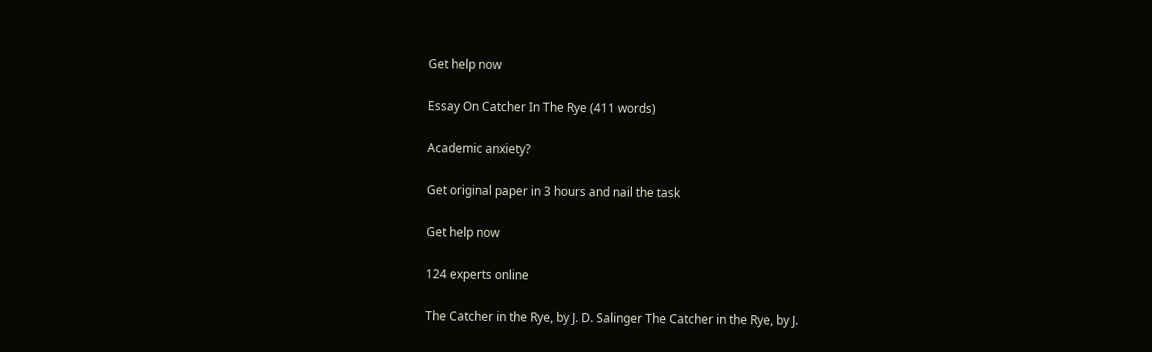Get help now

Essay On Catcher In The Rye (411 words)

Academic anxiety?

Get original paper in 3 hours and nail the task

Get help now

124 experts online

The Catcher in the Rye, by J. D. Salinger The Catcher in the Rye, by J.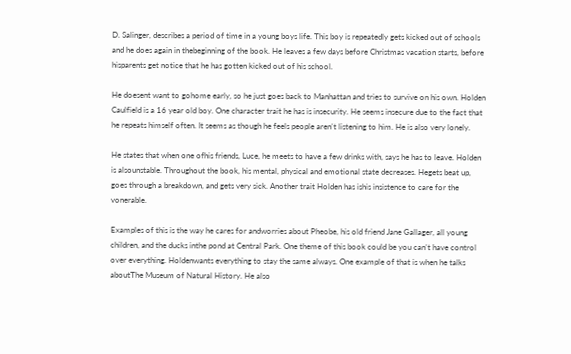D. Salinger, describes a period of time in a young boys life. This boy is repeatedly gets kicked out of schools and he does again in thebeginning of the book. He leaves a few days before Christmas vacation starts, before hisparents get notice that he has gotten kicked out of his school.

He doesent want to gohome early, so he just goes back to Manhattan and tries to survive on his own. Holden Caulfield is a 16 year old boy. One character trait he has is insecurity. He seems insecure due to the fact that he repeats himself often. It seems as though he feels people aren’t listening to him. He is also very lonely.

He states that when one ofhis friends, Luce, he meets to have a few drinks with, says he has to leave. Holden is alsounstable. Throughout the book, his mental, physical and emotional state decreases. Hegets beat up, goes through a breakdown, and gets very sick. Another trait Holden has ishis insistence to care for the vonerable.

Examples of this is the way he cares for andworries about Pheobe, his old friend Jane Gallager, all young children, and the ducks inthe pond at Central Park. One theme of this book could be you can’t have control over everything. Holdenwants everything to stay the same always. One example of that is when he talks aboutThe Museum of Natural History. He also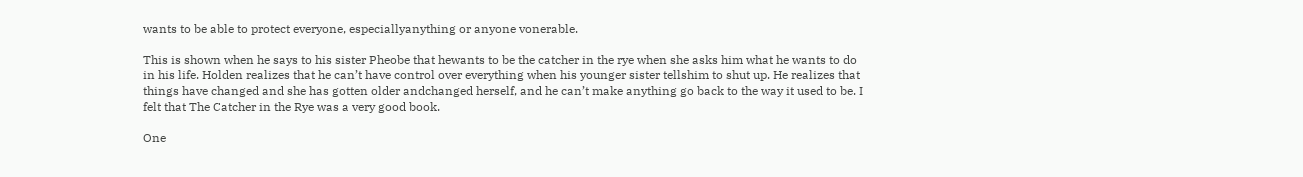wants to be able to protect everyone, especiallyanything or anyone vonerable.

This is shown when he says to his sister Pheobe that hewants to be the catcher in the rye when she asks him what he wants to do in his life. Holden realizes that he can’t have control over everything when his younger sister tellshim to shut up. He realizes that things have changed and she has gotten older andchanged herself, and he can’t make anything go back to the way it used to be. I felt that The Catcher in the Rye was a very good book.

One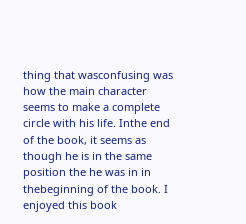thing that wasconfusing was how the main character seems to make a complete circle with his life. Inthe end of the book, it seems as though he is in the same position the he was in in thebeginning of the book. I enjoyed this book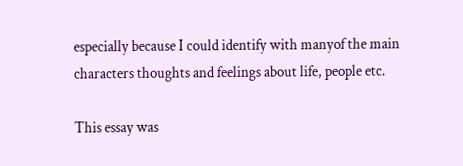especially because I could identify with manyof the main characters thoughts and feelings about life, people etc.

This essay was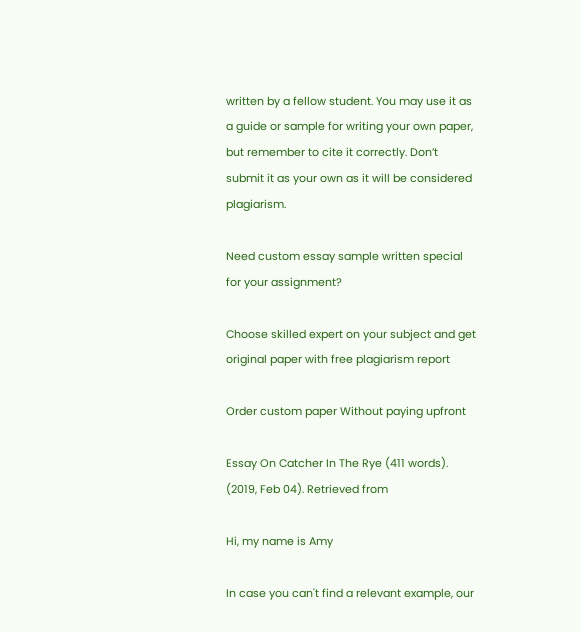written by a fellow student. You may use it as a guide or sample for writing your own paper, but remember to cite it correctly. Don’t submit it as your own as it will be considered plagiarism.

Need custom essay sample written special for your assignment?

Choose skilled expert on your subject and get original paper with free plagiarism report

Order custom paper Without paying upfront

Essay On Catcher In The Rye (411 words). (2019, Feb 04). Retrieved from

Hi, my name is Amy

In case you can't find a relevant example, our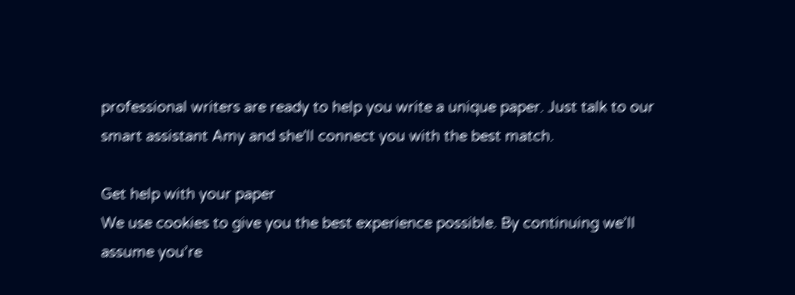professional writers are ready to help you write a unique paper. Just talk to our smart assistant Amy and she'll connect you with the best match.

Get help with your paper
We use cookies to give you the best experience possible. By continuing we’ll assume you’re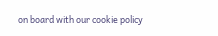on board with our cookie policy